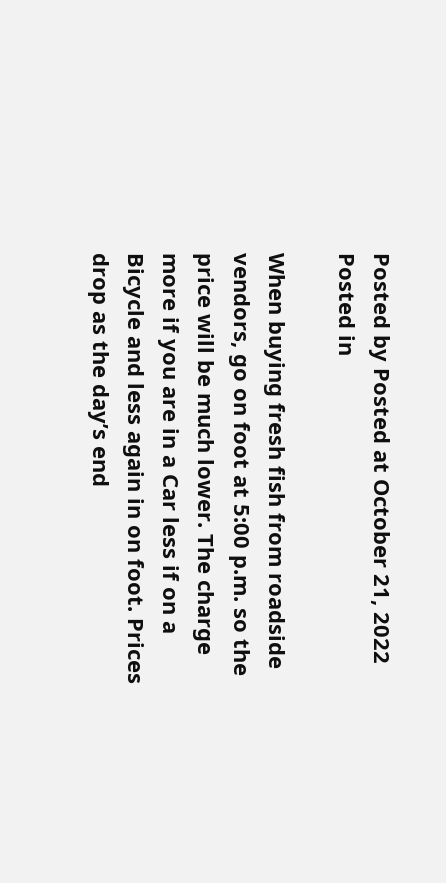Posted by Posted at October 21, 2022 Posted in

When buying fresh fish from roadside vendors, go on foot at 5:00 p.m. so the price will be much lower. The charge more if you are in a Car less if on a Bicycle and less again in on foot. Prices drop as the day’s end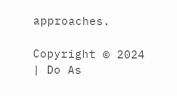approaches.

Copyright © 2024 | Do As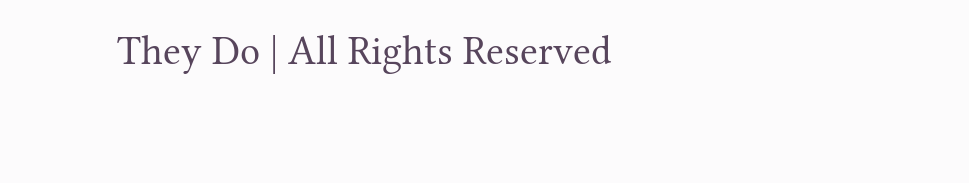They Do | All Rights Reserved